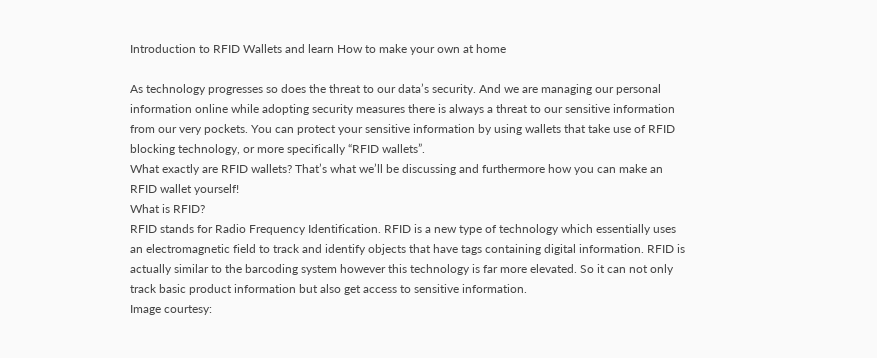Introduction to RFID Wallets and learn How to make your own at home

As technology progresses so does the threat to our data’s security. And we are managing our personal information online while adopting security measures there is always a threat to our sensitive information from our very pockets. You can protect your sensitive information by using wallets that take use of RFID blocking technology, or more specifically “RFID wallets”.
What exactly are RFID wallets? That’s what we’ll be discussing and furthermore how you can make an RFID wallet yourself!
What is RFID?
RFID stands for Radio Frequency Identification. RFID is a new type of technology which essentially uses an electromagnetic field to track and identify objects that have tags containing digital information. RFID is actually similar to the barcoding system however this technology is far more elevated. So it can not only track basic product information but also get access to sensitive information.
Image courtesy: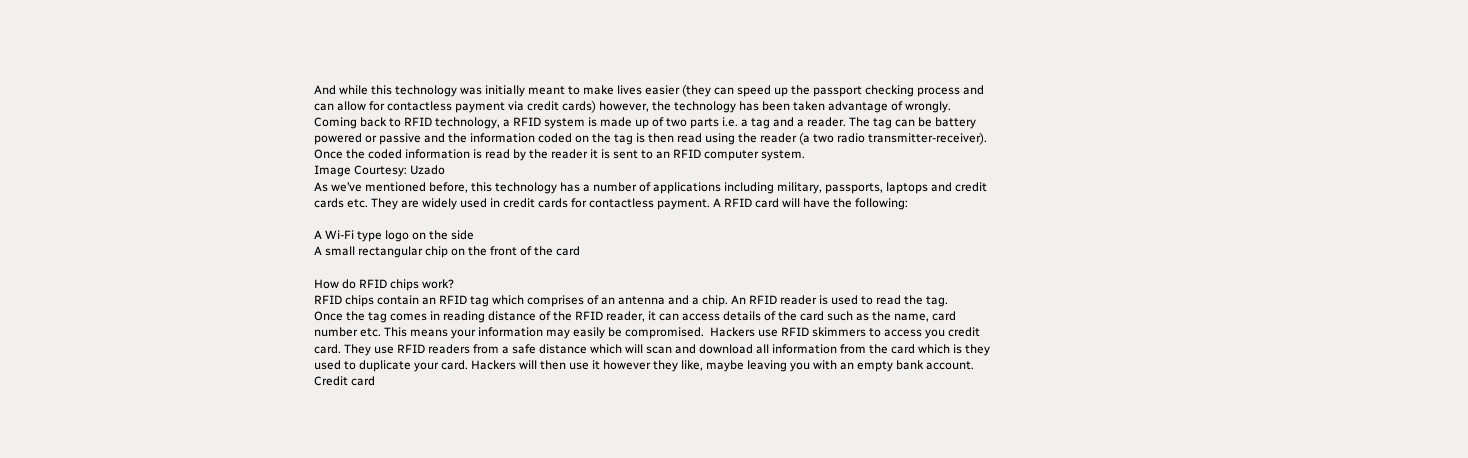And while this technology was initially meant to make lives easier (they can speed up the passport checking process and can allow for contactless payment via credit cards) however, the technology has been taken advantage of wrongly.
Coming back to RFID technology, a RFID system is made up of two parts i.e. a tag and a reader. The tag can be battery powered or passive and the information coded on the tag is then read using the reader (a two radio transmitter-receiver). Once the coded information is read by the reader it is sent to an RFID computer system.
Image Courtesy: Uzado
As we’ve mentioned before, this technology has a number of applications including military, passports, laptops and credit cards etc. They are widely used in credit cards for contactless payment. A RFID card will have the following:

A Wi-Fi type logo on the side
A small rectangular chip on the front of the card

How do RFID chips work?
RFID chips contain an RFID tag which comprises of an antenna and a chip. An RFID reader is used to read the tag.
Once the tag comes in reading distance of the RFID reader, it can access details of the card such as the name, card number etc. This means your information may easily be compromised.  Hackers use RFID skimmers to access you credit card. They use RFID readers from a safe distance which will scan and download all information from the card which is they used to duplicate your card. Hackers will then use it however they like, maybe leaving you with an empty bank account.
Credit card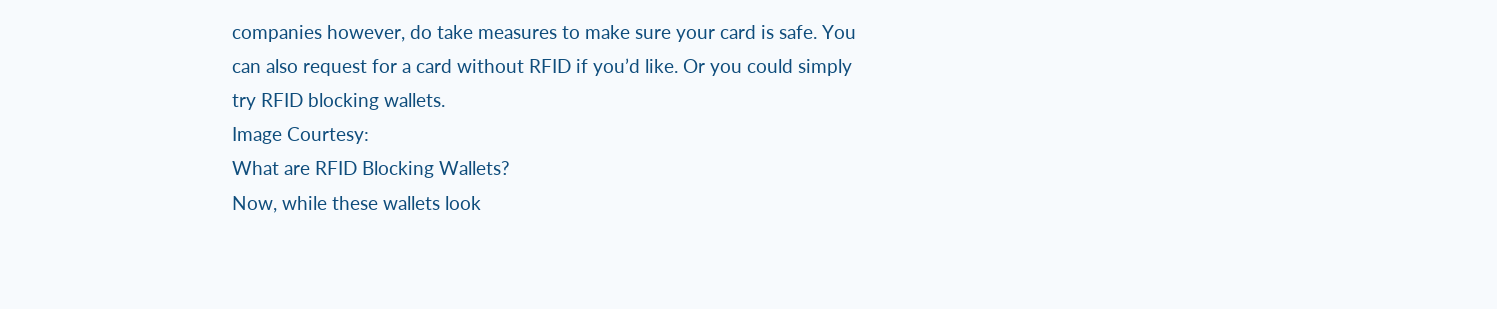companies however, do take measures to make sure your card is safe. You can also request for a card without RFID if you’d like. Or you could simply try RFID blocking wallets.
Image Courtesy:
What are RFID Blocking Wallets?
Now, while these wallets look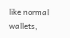like normal wallets,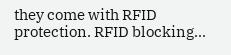they come with RFID protection. RFID blocking...